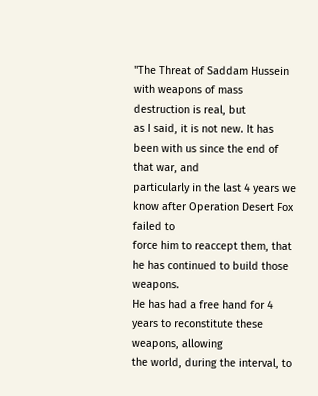"The Threat of Saddam Hussein with weapons of mass destruction is real, but
as I said, it is not new. It has been with us since the end of that war, and
particularly in the last 4 years we know after Operation Desert Fox failed to
force him to reaccept them, that he has continued to build those weapons.
He has had a free hand for 4 years to reconstitute these weapons, allowing
the world, during the interval, to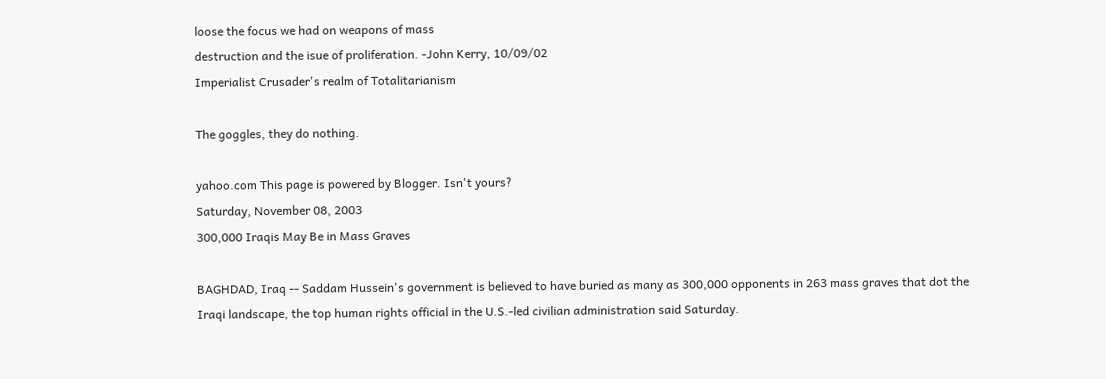loose the focus we had on weapons of mass
destruction and the isue of proliferation. -John Kerry, 10/09/02
Imperialist Crusader's realm of Totalitarianism

The goggles, they do nothing.

yahoo.com This page is powered by Blogger. Isn't yours?
Saturday, November 08, 2003
300,000 Iraqis May Be in Mass Graves

BAGHDAD, Iraq -- Saddam Hussein's government is believed to have buried as many as 300,000 opponents in 263 mass graves that dot the Iraqi landscape, the top human rights official in the U.S.-led civilian administration said Saturday.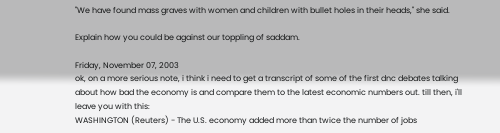"We have found mass graves with women and children with bullet holes in their heads," she said.

Explain how you could be against our toppling of saddam.

Friday, November 07, 2003
ok, on a more serious note, i think i need to get a transcript of some of the first dnc debates talking about how bad the economy is and compare them to the latest economic numbers out. till then, i'll leave you with this:
WASHINGTON (Reuters) - The U.S. economy added more than twice the number of jobs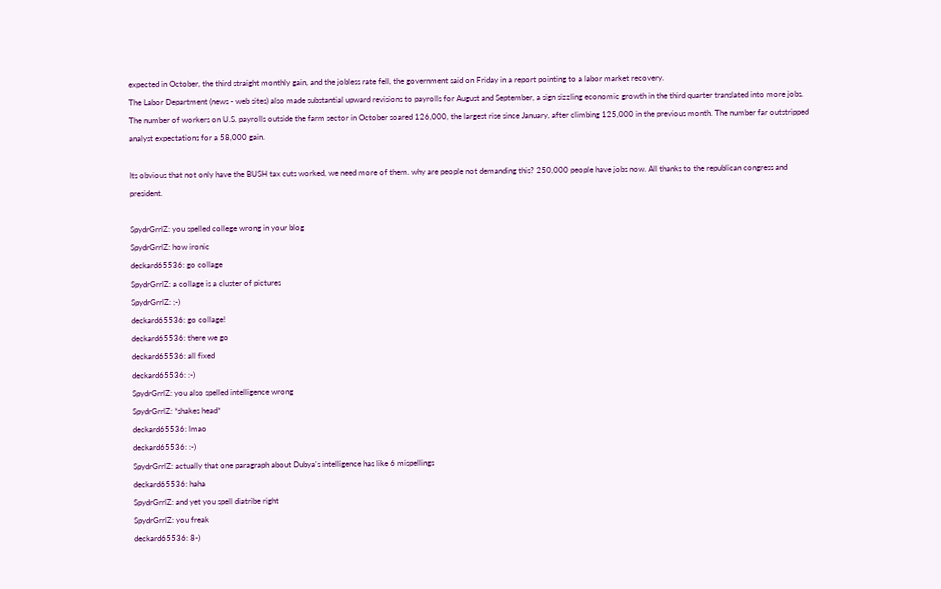expected in October, the third straight monthly gain, and the jobless rate fell, the government said on Friday in a report pointing to a labor market recovery.
The Labor Department (news - web sites) also made substantial upward revisions to payrolls for August and September, a sign sizzling economic growth in the third quarter translated into more jobs.
The number of workers on U.S. payrolls outside the farm sector in October soared 126,000, the largest rise since January, after climbing 125,000 in the previous month. The number far outstripped analyst expectations for a 58,000 gain.

Its obvious that not only have the BUSH tax cuts worked, we need more of them. why are people not demanding this? 250,000 people have jobs now. All thanks to the republican congress and president.

SpydrGrrlZ: you spelled college wrong in your blog
SpydrGrrlZ: how ironic
deckard65536: go collage
SpydrGrrlZ: a collage is a cluster of pictures
SpydrGrrlZ: ;-)
deckard65536: go collage!
deckard65536: there we go
deckard65536: all fixed
deckard65536: :-)
SpydrGrrlZ: you also spelled intelligence wrong
SpydrGrrlZ: *shakes head*
deckard65536: lmao
deckard65536: :-)
SpydrGrrlZ: actually that one paragraph about Dubya's intelligence has like 6 mispellings
deckard65536: haha
SpydrGrrlZ: and yet you spell diatribe right
SpydrGrrlZ: you freak
deckard65536: 8-)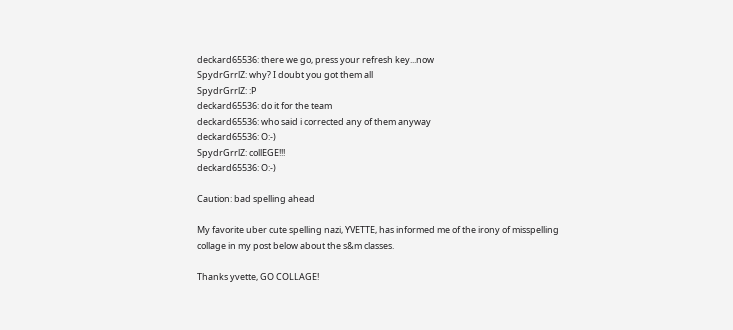deckard65536: there we go, press your refresh key...now
SpydrGrrlZ: why? I doubt you got them all
SpydrGrrlZ: :P
deckard65536: do it for the team
deckard65536: who said i corrected any of them anyway
deckard65536: O:-)
SpydrGrrlZ: collEGE!!!
deckard65536: O:-)

Caution: bad spelling ahead

My favorite uber cute spelling nazi, YVETTE, has informed me of the irony of misspelling collage in my post below about the s&m classes.

Thanks yvette, GO COLLAGE!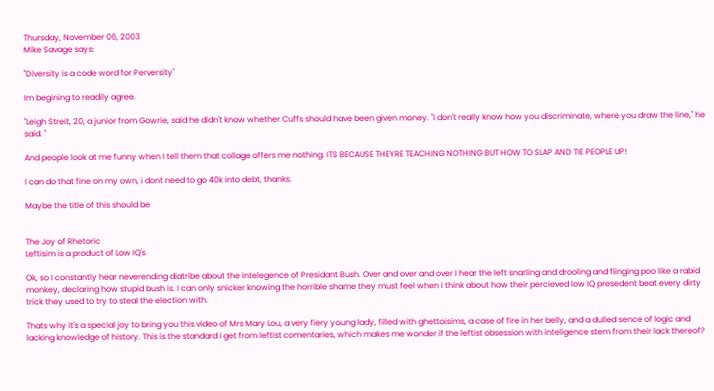Thursday, November 06, 2003
Mike Savage says:

"Diversity is a code word for Perversity"

Im begining to readily agree.

"Leigh Streit, 20, a junior from Gowrie, said he didn't know whether Cuffs should have been given money. "I don't really know how you discriminate, where you draw the line," he said. "

And people look at me funny when I tell them that collage offers me nothing. ITS BECAUSE THEYRE TEACHING NOTHING BUT HOW TO SLAP AND TIE PEOPLE UP!

I can do that fine on my own, i dont need to go 40k into debt, thanks.

Maybe the title of this should be


The Joy of Rhetoric
Leftisim is a product of Low IQ's

Ok, so I constantly hear neverending diatribe about the intelegence of Presidant Bush. Over and over and over I hear the left snarling and drooling and flinging poo like a rabid monkey, declaring how stupid bush is. I can only snicker knowing the horrible shame they must feel when i think about how their percieved low IQ presedent beat every dirty trick they used to try to steal the election with.

Thats why it's a special joy to bring you this video of Mrs Mary Lou, a very fiery young lady, filled with ghettoisims, a case of fire in her belly, and a dulled sence of logic and lacking knowledge of history. This is the standard i get from leftist comentaries, which makes me wonder if the leftist obsession with inteligence stem from their lack thereof?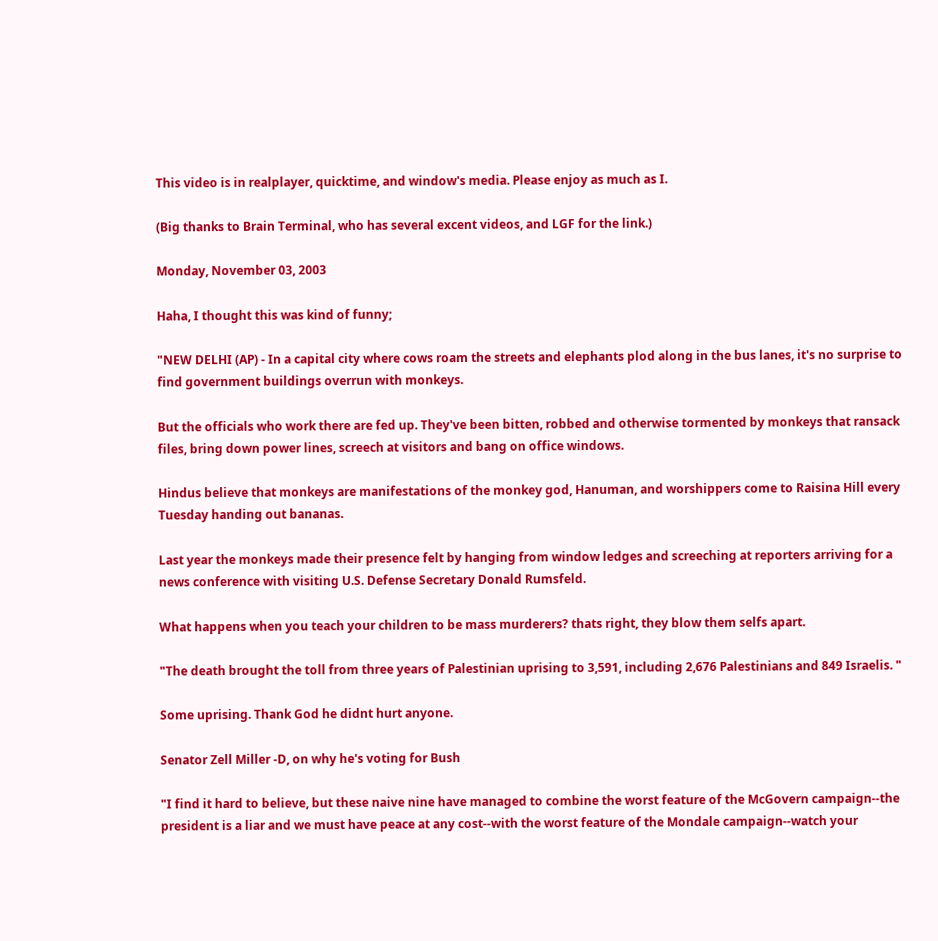This video is in realplayer, quicktime, and window's media. Please enjoy as much as I.

(Big thanks to Brain Terminal, who has several excent videos, and LGF for the link.)

Monday, November 03, 2003

Haha, I thought this was kind of funny;

"NEW DELHI (AP) - In a capital city where cows roam the streets and elephants plod along in the bus lanes, it's no surprise to find government buildings overrun with monkeys.

But the officials who work there are fed up. They've been bitten, robbed and otherwise tormented by monkeys that ransack files, bring down power lines, screech at visitors and bang on office windows.

Hindus believe that monkeys are manifestations of the monkey god, Hanuman, and worshippers come to Raisina Hill every Tuesday handing out bananas.

Last year the monkeys made their presence felt by hanging from window ledges and screeching at reporters arriving for a news conference with visiting U.S. Defense Secretary Donald Rumsfeld.

What happens when you teach your children to be mass murderers? thats right, they blow them selfs apart.

"The death brought the toll from three years of Palestinian uprising to 3,591, including 2,676 Palestinians and 849 Israelis. "

Some uprising. Thank God he didnt hurt anyone.

Senator Zell Miller -D, on why he's voting for Bush

"I find it hard to believe, but these naive nine have managed to combine the worst feature of the McGovern campaign--the president is a liar and we must have peace at any cost--with the worst feature of the Mondale campaign--watch your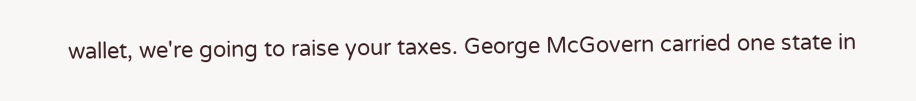wallet, we're going to raise your taxes. George McGovern carried one state in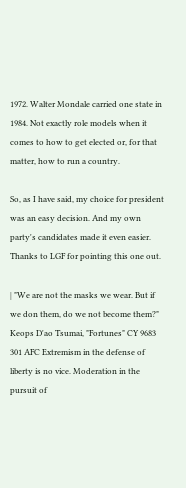1972. Walter Mondale carried one state in 1984. Not exactly role models when it comes to how to get elected or, for that matter, how to run a country.

So, as I have said, my choice for president was an easy decision. And my own party's candidates made it even easier.
Thanks to LGF for pointing this one out.

| "We are not the masks we wear. But if we don them, do we not become them?" Keops D'ao Tsumai, "Fortunes" CY 9683 301 AFC Extremism in the defense of liberty is no vice. Moderation in the pursuit of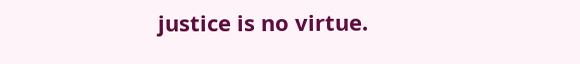justice is no virtue.